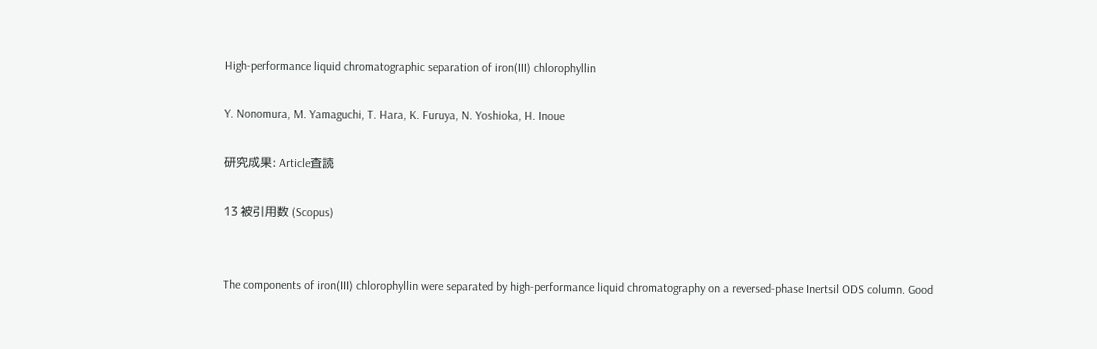High-performance liquid chromatographic separation of iron(III) chlorophyllin

Y. Nonomura, M. Yamaguchi, T. Hara, K. Furuya, N. Yoshioka, H. Inoue

研究成果: Article査読

13 被引用数 (Scopus)


The components of iron(III) chlorophyllin were separated by high-performance liquid chromatography on a reversed-phase Inertsil ODS column. Good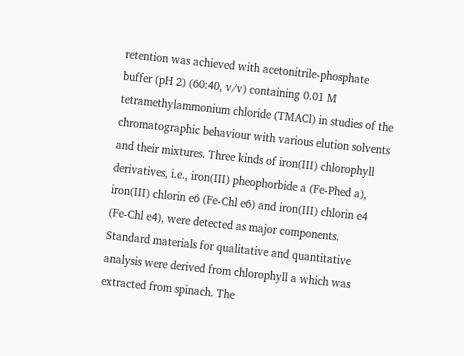retention was achieved with acetonitrile-phosphate buffer (pH 2) (60:40, v/v) containing 0.01 M tetramethylammonium chloride (TMACl) in studies of the chromatographic behaviour with various elution solvents and their mixtures. Three kinds of iron(III) chlorophyll derivatives, i.e., iron(III) pheophorbide a (Fe-Phed a), iron(III) chlorin e6 (Fe-Chl e6) and iron(III) chlorin e4 (Fe-Chl e4), were detected as major components. Standard materials for qualitative and quantitative analysis were derived from chlorophyll a which was extracted from spinach. The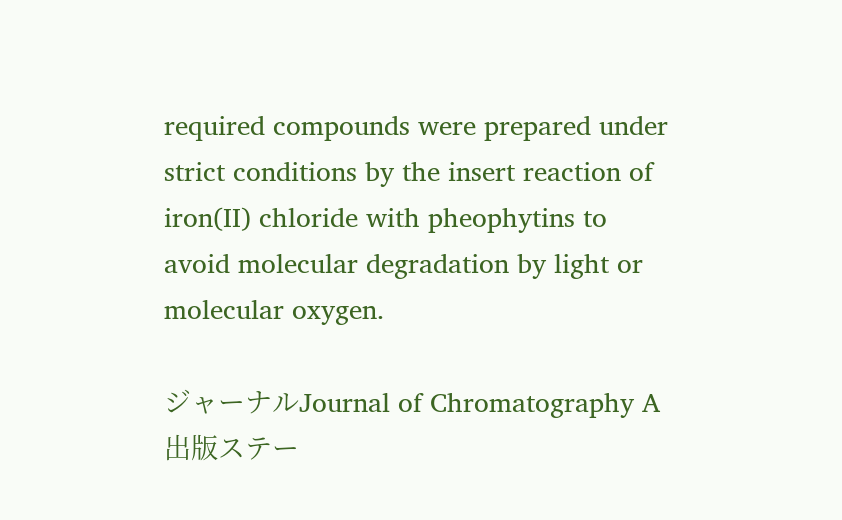required compounds were prepared under strict conditions by the insert reaction of iron(II) chloride with pheophytins to avoid molecular degradation by light or molecular oxygen.

ジャーナルJournal of Chromatography A
出版ステー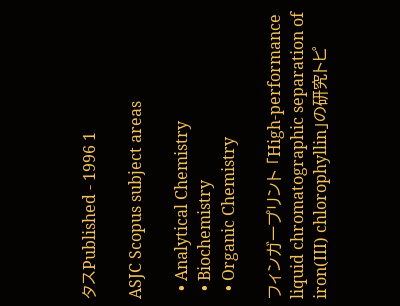タスPublished - 1996 1

ASJC Scopus subject areas

  • Analytical Chemistry
  • Biochemistry
  • Organic Chemistry

フィンガープリント 「High-performance liquid chromatographic separation of iron(III) chlorophyllin」の研究トピ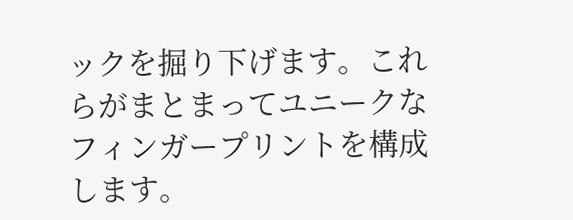ックを掘り下げます。これらがまとまってユニークなフィンガープリントを構成します。